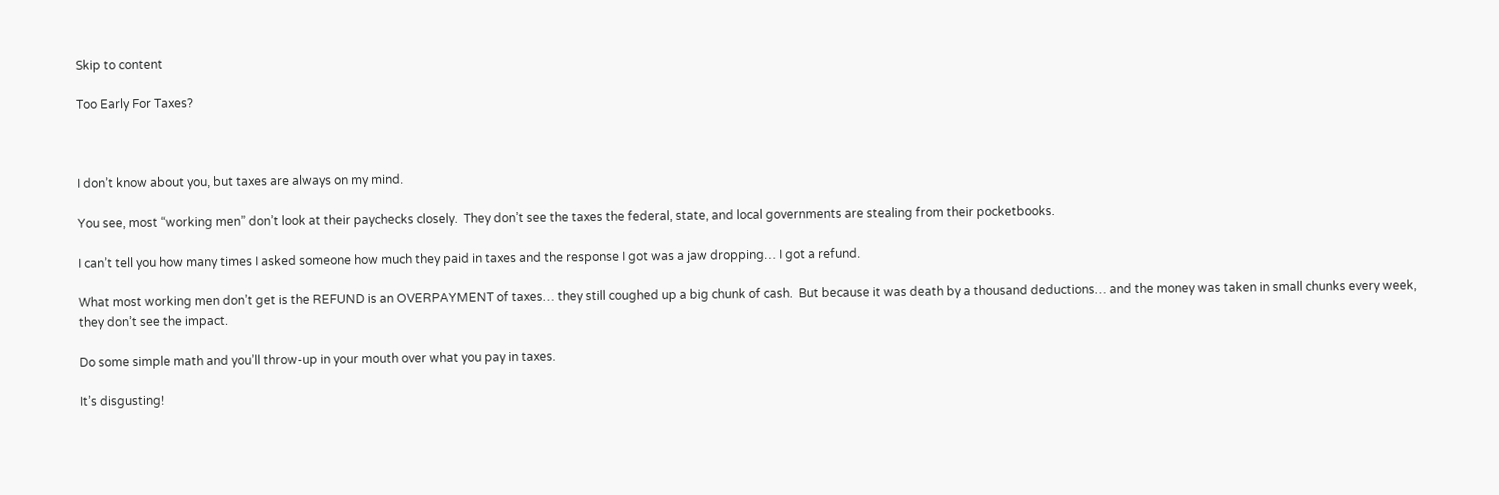Skip to content

Too Early For Taxes?



I don’t know about you, but taxes are always on my mind.

You see, most “working men” don’t look at their paychecks closely.  They don’t see the taxes the federal, state, and local governments are stealing from their pocketbooks.

I can’t tell you how many times I asked someone how much they paid in taxes and the response I got was a jaw dropping… I got a refund.

What most working men don’t get is the REFUND is an OVERPAYMENT of taxes… they still coughed up a big chunk of cash.  But because it was death by a thousand deductions… and the money was taken in small chunks every week, they don’t see the impact.

Do some simple math and you’ll throw-up in your mouth over what you pay in taxes.

It’s disgusting!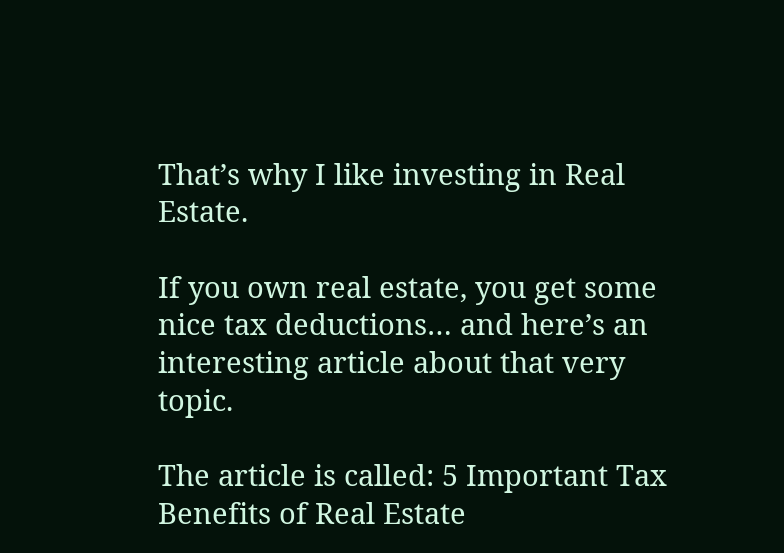That’s why I like investing in Real Estate.

If you own real estate, you get some nice tax deductions… and here’s an interesting article about that very topic.

The article is called: 5 Important Tax Benefits of Real Estate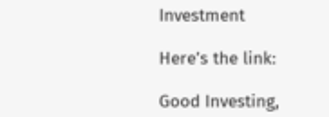Investment

Here’s the link:

Good Investing,